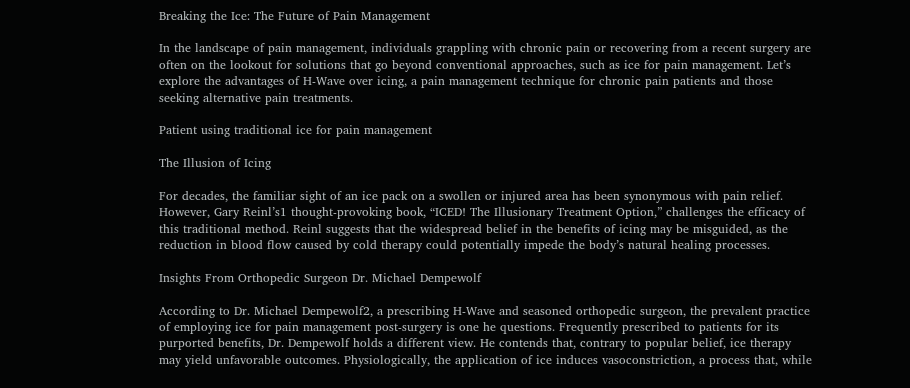Breaking the Ice: The Future of Pain Management

In the landscape of pain management, individuals grappling with chronic pain or recovering from a recent surgery are often on the lookout for solutions that go beyond conventional approaches, such as ice for pain management. Let’s explore the advantages of H-Wave over icing, a pain management technique for chronic pain patients and those seeking alternative pain treatments.

Patient using traditional ice for pain management

The Illusion of Icing

For decades, the familiar sight of an ice pack on a swollen or injured area has been synonymous with pain relief. However, Gary Reinl’s1 thought-provoking book, “ICED! The Illusionary Treatment Option,” challenges the efficacy of this traditional method. Reinl suggests that the widespread belief in the benefits of icing may be misguided, as the reduction in blood flow caused by cold therapy could potentially impede the body’s natural healing processes.

Insights From Orthopedic Surgeon Dr. Michael Dempewolf

According to Dr. Michael Dempewolf2, a prescribing H-Wave and seasoned orthopedic surgeon, the prevalent practice of employing ice for pain management post-surgery is one he questions. Frequently prescribed to patients for its purported benefits, Dr. Dempewolf holds a different view. He contends that, contrary to popular belief, ice therapy may yield unfavorable outcomes. Physiologically, the application of ice induces vasoconstriction, a process that, while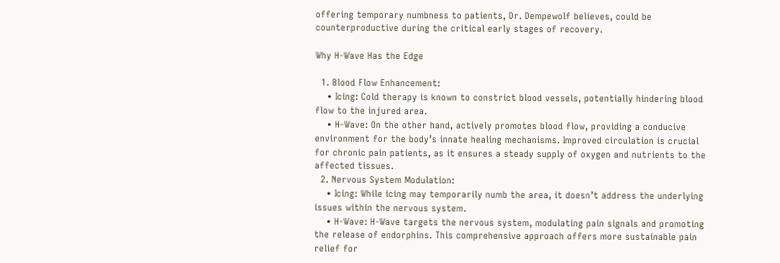offering temporary numbness to patients, Dr. Dempewolf believes, could be counterproductive during the critical early stages of recovery.

Why H-Wave Has the Edge

  1. Blood Flow Enhancement:
    • Icing: Cold therapy is known to constrict blood vessels, potentially hindering blood flow to the injured area.
    • H-Wave: On the other hand, actively promotes blood flow, providing a conducive environment for the body’s innate healing mechanisms. Improved circulation is crucial for chronic pain patients, as it ensures a steady supply of oxygen and nutrients to the affected tissues.
  2. Nervous System Modulation:
    • Icing: While icing may temporarily numb the area, it doesn’t address the underlying issues within the nervous system.
    • H-Wave: H-Wave targets the nervous system, modulating pain signals and promoting the release of endorphins. This comprehensive approach offers more sustainable pain relief for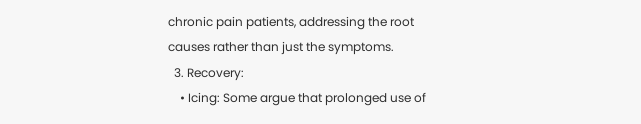chronic pain patients, addressing the root causes rather than just the symptoms.
  3. Recovery:
    • Icing: Some argue that prolonged use of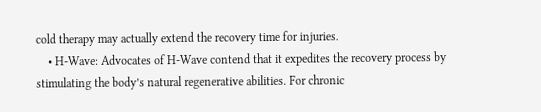cold therapy may actually extend the recovery time for injuries.
    • H-Wave: Advocates of H-Wave contend that it expedites the recovery process by stimulating the body’s natural regenerative abilities. For chronic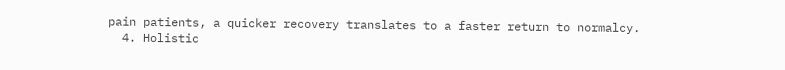pain patients, a quicker recovery translates to a faster return to normalcy.
  4. Holistic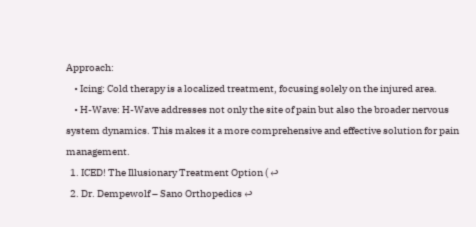Approach:
    • Icing: Cold therapy is a localized treatment, focusing solely on the injured area.
    • H-Wave: H-Wave addresses not only the site of pain but also the broader nervous system dynamics. This makes it a more comprehensive and effective solution for pain management.
  1. ICED! The Illusionary Treatment Option ( ↩
  2. Dr. Dempewolf – Sano Orthopedics ↩